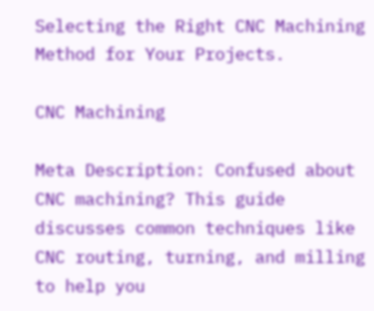Selecting the Right CNC Machining Method for Your Projects.

CNC Machining

Meta Description: Confused about CNC machining? This guide discusses common techniques like CNC routing, turning, and milling to help you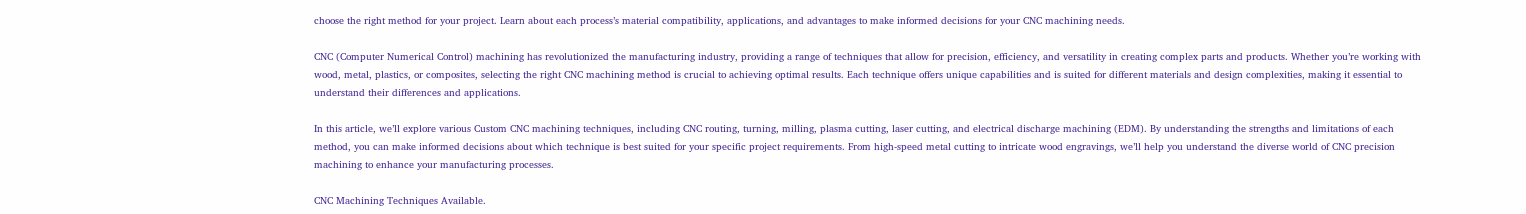choose the right method for your project. Learn about each process’s material compatibility, applications, and advantages to make informed decisions for your CNC machining needs.

CNC (Computer Numerical Control) machining has revolutionized the manufacturing industry, providing a range of techniques that allow for precision, efficiency, and versatility in creating complex parts and products. Whether you’re working with wood, metal, plastics, or composites, selecting the right CNC machining method is crucial to achieving optimal results. Each technique offers unique capabilities and is suited for different materials and design complexities, making it essential to understand their differences and applications.

In this article, we’ll explore various Custom CNC machining techniques, including CNC routing, turning, milling, plasma cutting, laser cutting, and electrical discharge machining (EDM). By understanding the strengths and limitations of each method, you can make informed decisions about which technique is best suited for your specific project requirements. From high-speed metal cutting to intricate wood engravings, we’ll help you understand the diverse world of CNC precision machining to enhance your manufacturing processes.

CNC Machining Techniques Available.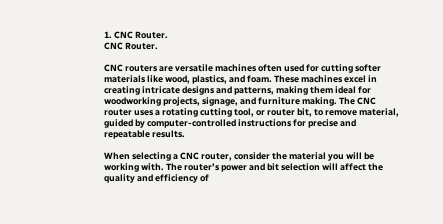1. CNC Router.
CNC Router.

CNC routers are versatile machines often used for cutting softer materials like wood, plastics, and foam. These machines excel in creating intricate designs and patterns, making them ideal for woodworking projects, signage, and furniture making. The CNC router uses a rotating cutting tool, or router bit, to remove material, guided by computer-controlled instructions for precise and repeatable results.

When selecting a CNC router, consider the material you will be working with. The router’s power and bit selection will affect the quality and efficiency of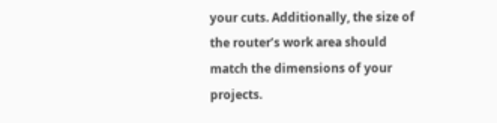your cuts. Additionally, the size of the router’s work area should match the dimensions of your projects.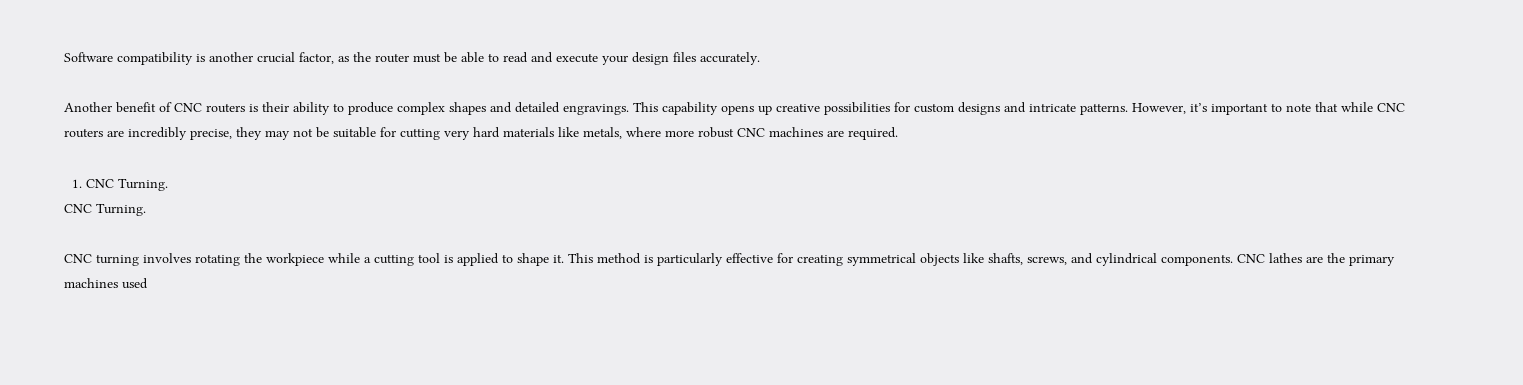Software compatibility is another crucial factor, as the router must be able to read and execute your design files accurately.

Another benefit of CNC routers is their ability to produce complex shapes and detailed engravings. This capability opens up creative possibilities for custom designs and intricate patterns. However, it’s important to note that while CNC routers are incredibly precise, they may not be suitable for cutting very hard materials like metals, where more robust CNC machines are required.

  1. CNC Turning.
CNC Turning.

CNC turning involves rotating the workpiece while a cutting tool is applied to shape it. This method is particularly effective for creating symmetrical objects like shafts, screws, and cylindrical components. CNC lathes are the primary machines used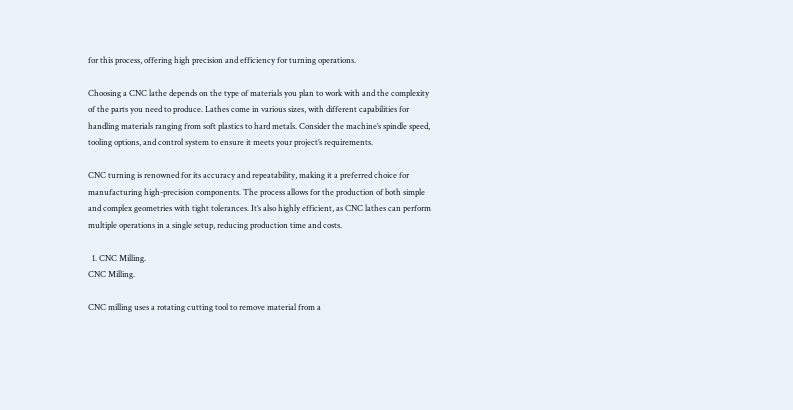for this process, offering high precision and efficiency for turning operations.

Choosing a CNC lathe depends on the type of materials you plan to work with and the complexity of the parts you need to produce. Lathes come in various sizes, with different capabilities for handling materials ranging from soft plastics to hard metals. Consider the machine’s spindle speed, tooling options, and control system to ensure it meets your project’s requirements.

CNC turning is renowned for its accuracy and repeatability, making it a preferred choice for manufacturing high-precision components. The process allows for the production of both simple and complex geometries with tight tolerances. It’s also highly efficient, as CNC lathes can perform multiple operations in a single setup, reducing production time and costs.

  1. CNC Milling.
CNC Milling.

CNC milling uses a rotating cutting tool to remove material from a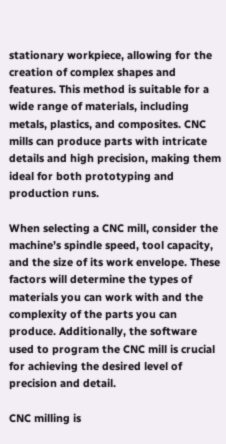stationary workpiece, allowing for the creation of complex shapes and features. This method is suitable for a wide range of materials, including metals, plastics, and composites. CNC mills can produce parts with intricate details and high precision, making them ideal for both prototyping and production runs.

When selecting a CNC mill, consider the machine’s spindle speed, tool capacity, and the size of its work envelope. These factors will determine the types of materials you can work with and the complexity of the parts you can produce. Additionally, the software used to program the CNC mill is crucial for achieving the desired level of precision and detail.

CNC milling is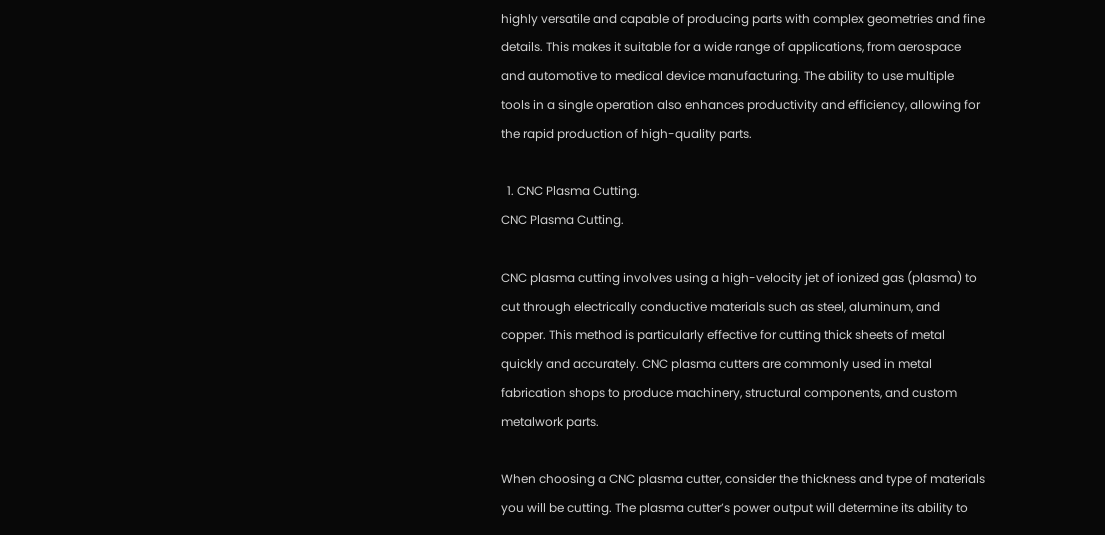highly versatile and capable of producing parts with complex geometries and fine details. This makes it suitable for a wide range of applications, from aerospace and automotive to medical device manufacturing. The ability to use multiple tools in a single operation also enhances productivity and efficiency, allowing for the rapid production of high-quality parts.

  1. CNC Plasma Cutting.
CNC Plasma Cutting.

CNC plasma cutting involves using a high-velocity jet of ionized gas (plasma) to cut through electrically conductive materials such as steel, aluminum, and copper. This method is particularly effective for cutting thick sheets of metal quickly and accurately. CNC plasma cutters are commonly used in metal fabrication shops to produce machinery, structural components, and custom metalwork parts.

When choosing a CNC plasma cutter, consider the thickness and type of materials you will be cutting. The plasma cutter’s power output will determine its ability to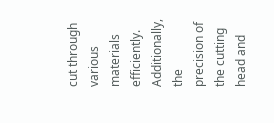cut through various materials efficiently. Additionally, the precision of the cutting head and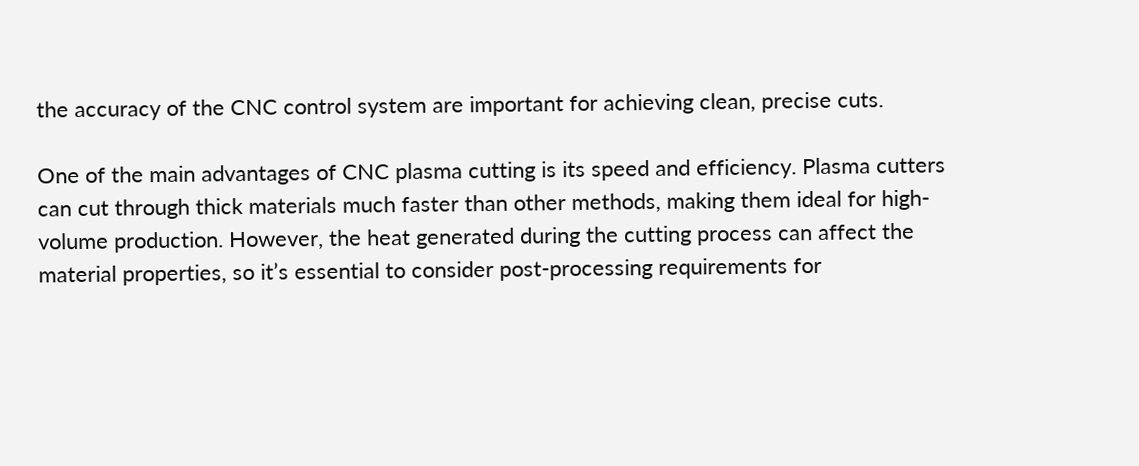the accuracy of the CNC control system are important for achieving clean, precise cuts.

One of the main advantages of CNC plasma cutting is its speed and efficiency. Plasma cutters can cut through thick materials much faster than other methods, making them ideal for high-volume production. However, the heat generated during the cutting process can affect the material properties, so it’s essential to consider post-processing requirements for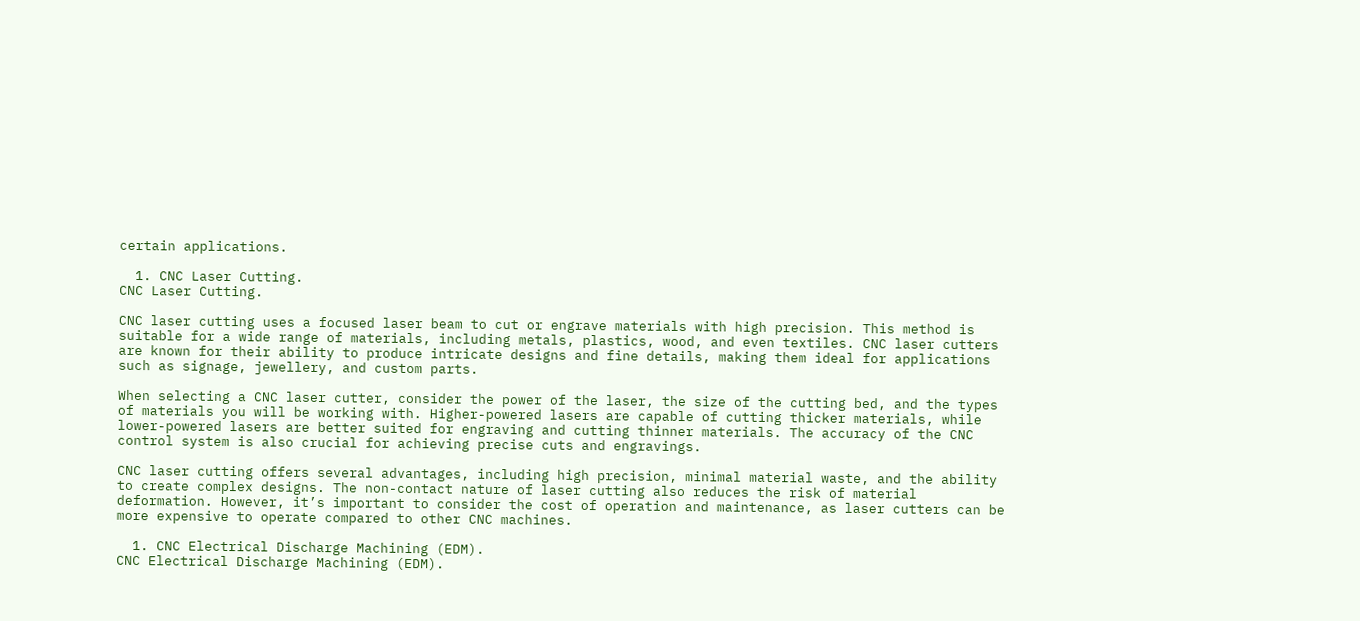certain applications.

  1. CNC Laser Cutting.
CNC Laser Cutting.

CNC laser cutting uses a focused laser beam to cut or engrave materials with high precision. This method is suitable for a wide range of materials, including metals, plastics, wood, and even textiles. CNC laser cutters are known for their ability to produce intricate designs and fine details, making them ideal for applications such as signage, jewellery, and custom parts.

When selecting a CNC laser cutter, consider the power of the laser, the size of the cutting bed, and the types of materials you will be working with. Higher-powered lasers are capable of cutting thicker materials, while lower-powered lasers are better suited for engraving and cutting thinner materials. The accuracy of the CNC control system is also crucial for achieving precise cuts and engravings.

CNC laser cutting offers several advantages, including high precision, minimal material waste, and the ability to create complex designs. The non-contact nature of laser cutting also reduces the risk of material deformation. However, it’s important to consider the cost of operation and maintenance, as laser cutters can be more expensive to operate compared to other CNC machines.

  1. CNC Electrical Discharge Machining (EDM).
CNC Electrical Discharge Machining (EDM).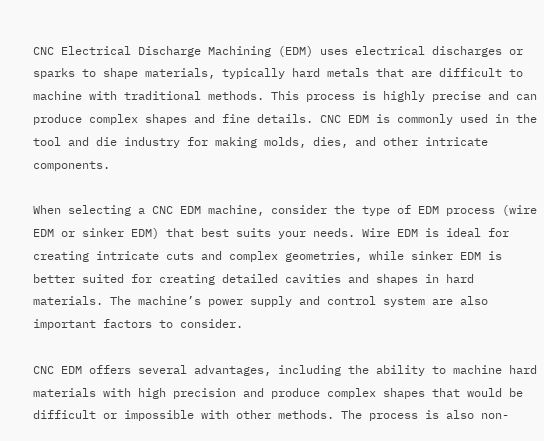CNC Electrical Discharge Machining (EDM) uses electrical discharges or sparks to shape materials, typically hard metals that are difficult to machine with traditional methods. This process is highly precise and can produce complex shapes and fine details. CNC EDM is commonly used in the tool and die industry for making molds, dies, and other intricate components.

When selecting a CNC EDM machine, consider the type of EDM process (wire EDM or sinker EDM) that best suits your needs. Wire EDM is ideal for creating intricate cuts and complex geometries, while sinker EDM is better suited for creating detailed cavities and shapes in hard materials. The machine’s power supply and control system are also important factors to consider.

CNC EDM offers several advantages, including the ability to machine hard materials with high precision and produce complex shapes that would be difficult or impossible with other methods. The process is also non-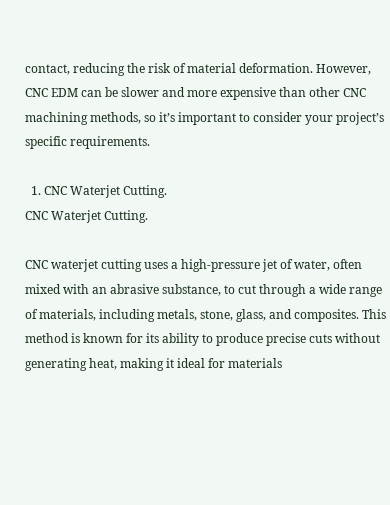contact, reducing the risk of material deformation. However, CNC EDM can be slower and more expensive than other CNC machining methods, so it’s important to consider your project’s specific requirements.

  1. CNC Waterjet Cutting.
CNC Waterjet Cutting.

CNC waterjet cutting uses a high-pressure jet of water, often mixed with an abrasive substance, to cut through a wide range of materials, including metals, stone, glass, and composites. This method is known for its ability to produce precise cuts without generating heat, making it ideal for materials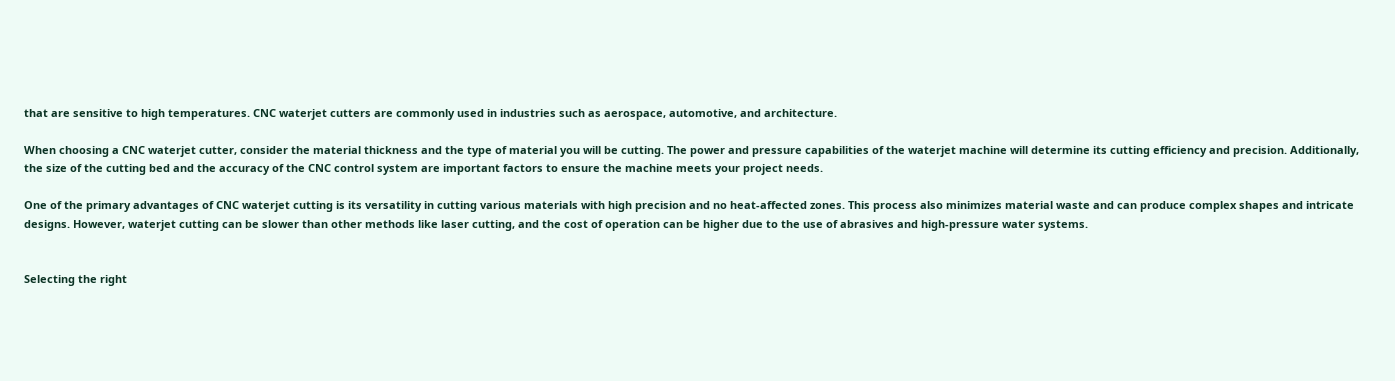that are sensitive to high temperatures. CNC waterjet cutters are commonly used in industries such as aerospace, automotive, and architecture.

When choosing a CNC waterjet cutter, consider the material thickness and the type of material you will be cutting. The power and pressure capabilities of the waterjet machine will determine its cutting efficiency and precision. Additionally, the size of the cutting bed and the accuracy of the CNC control system are important factors to ensure the machine meets your project needs.

One of the primary advantages of CNC waterjet cutting is its versatility in cutting various materials with high precision and no heat-affected zones. This process also minimizes material waste and can produce complex shapes and intricate designs. However, waterjet cutting can be slower than other methods like laser cutting, and the cost of operation can be higher due to the use of abrasives and high-pressure water systems.


Selecting the right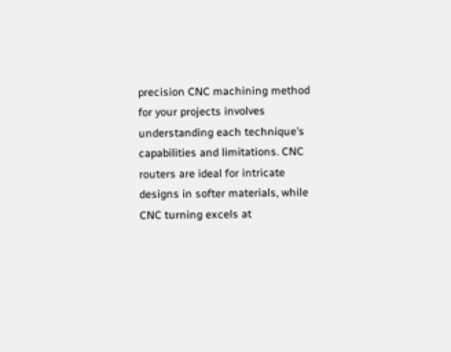precision CNC machining method for your projects involves understanding each technique’s capabilities and limitations. CNC routers are ideal for intricate designs in softer materials, while CNC turning excels at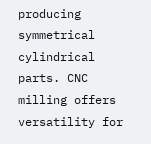producing symmetrical cylindrical parts. CNC milling offers versatility for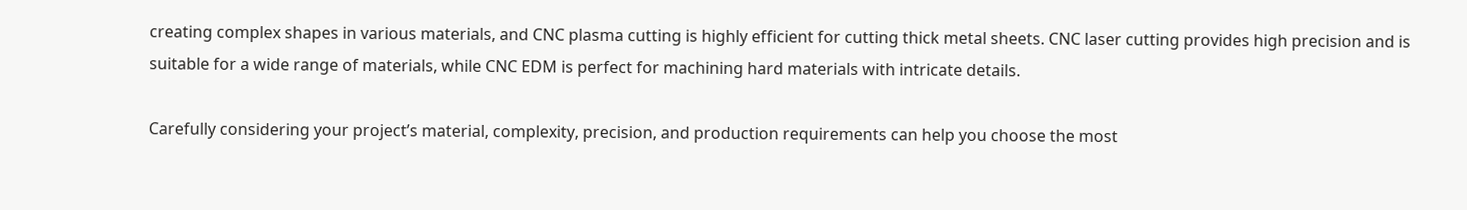creating complex shapes in various materials, and CNC plasma cutting is highly efficient for cutting thick metal sheets. CNC laser cutting provides high precision and is suitable for a wide range of materials, while CNC EDM is perfect for machining hard materials with intricate details.

Carefully considering your project’s material, complexity, precision, and production requirements can help you choose the most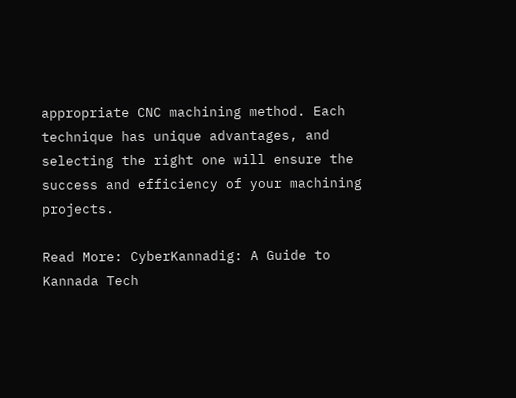appropriate CNC machining method. Each technique has unique advantages, and selecting the right one will ensure the success and efficiency of your machining projects.

Read More: CyberKannadig: A Guide to Kannada Tech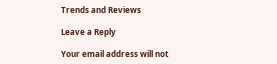Trends and Reviews

Leave a Reply

Your email address will not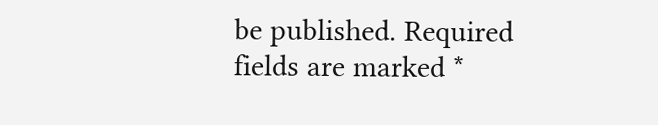be published. Required fields are marked *